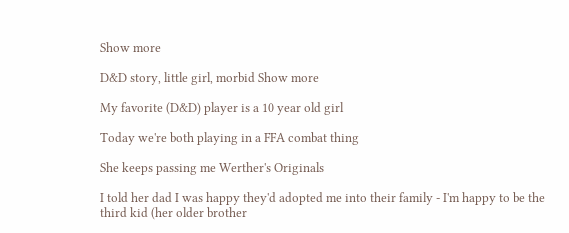Show more

D&D story, little girl, morbid Show more

My favorite (D&D) player is a 10 year old girl

Today we're both playing in a FFA combat thing

She keeps passing me Werther's Originals

I told her dad I was happy they'd adopted me into their family - I'm happy to be the third kid (her older brother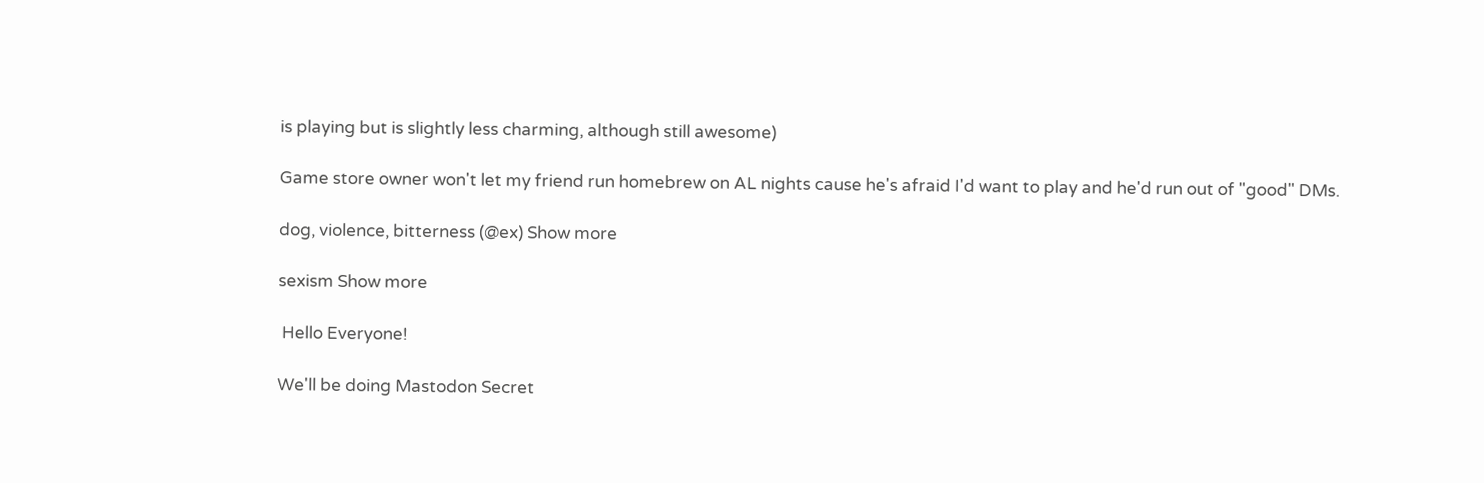is playing but is slightly less charming, although still awesome)

Game store owner won't let my friend run homebrew on AL nights cause he's afraid I'd want to play and he'd run out of "good" DMs.

dog, violence, bitterness (@ex) Show more

sexism Show more

 Hello Everyone!

We'll be doing Mastodon Secret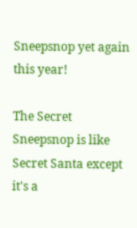Sneepsnop yet again this year!

The Secret Sneepsnop is like Secret Santa except it's a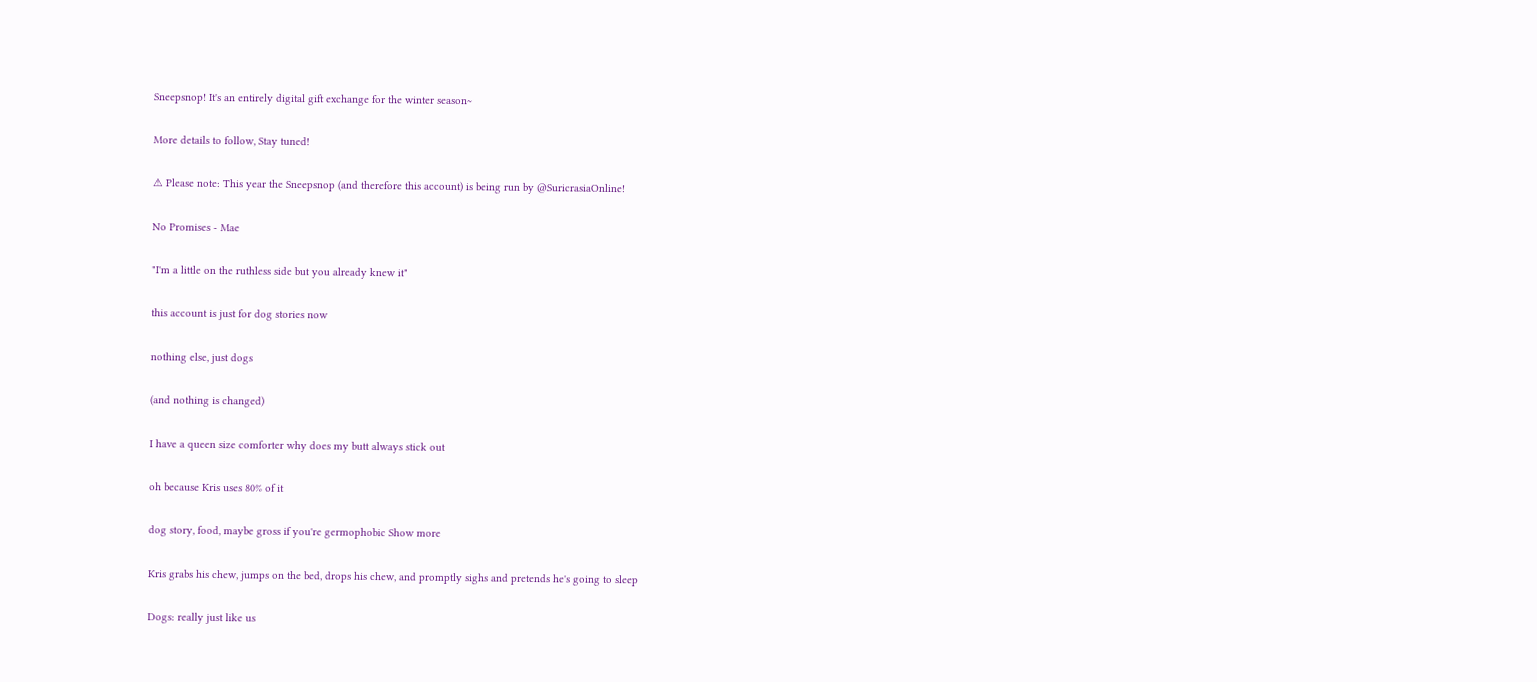Sneepsnop! It's an entirely digital gift exchange for the winter season~

More details to follow, Stay tuned!

⚠ Please note: This year the Sneepsnop (and therefore this account) is being run by @SuricrasiaOnline!

No Promises - Mae

"I'm a little on the ruthless side but you already knew it"

this account is just for dog stories now

nothing else, just dogs

(and nothing is changed)

I have a queen size comforter why does my butt always stick out

oh because Kris uses 80% of it

dog story, food, maybe gross if you're germophobic Show more

Kris grabs his chew, jumps on the bed, drops his chew, and promptly sighs and pretends he's going to sleep

Dogs: really just like us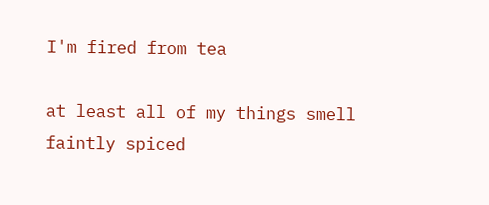I'm fired from tea

at least all of my things smell faintly spiced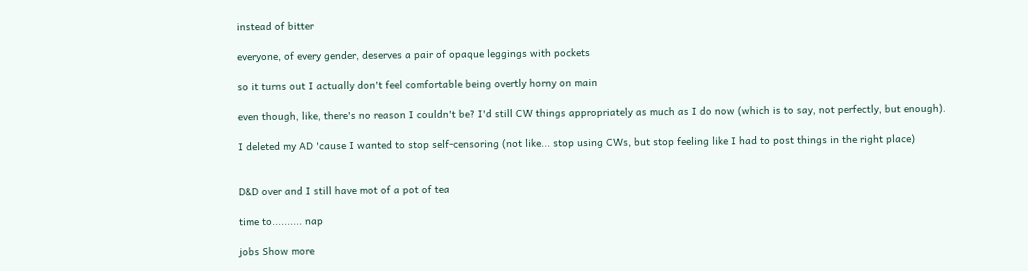instead of bitter

everyone, of every gender, deserves a pair of opaque leggings with pockets

so it turns out I actually don't feel comfortable being overtly horny on main

even though, like, there's no reason I couldn't be? I'd still CW things appropriately as much as I do now (which is to say, not perfectly, but enough).

I deleted my AD 'cause I wanted to stop self-censoring (not like... stop using CWs, but stop feeling like I had to post things in the right place)


D&D over and I still have mot of a pot of tea

time to.......... nap

jobs Show more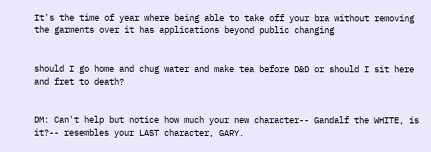It's the time of year where being able to take off your bra without removing the garments over it has applications beyond public changing


should I go home and chug water and make tea before D&D or should I sit here and fret to death?


DM: Can't help but notice how much your new character-- Gandalf the WHITE, is it?-- resembles your LAST character, GARY.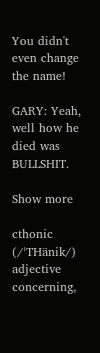You didn't even change the name!

GARY: Yeah, well how he died was BULLSHIT.

Show more

cthonic (/ˈTHänik/) adjective concerning,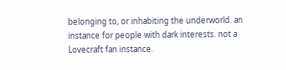belonging to, or inhabiting the underworld. an instance for people with dark interests. not a Lovecraft fan instance.